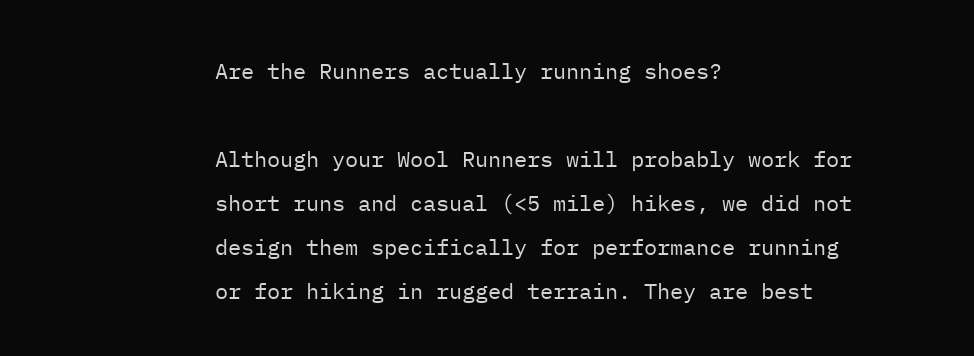Are the Runners actually running shoes?

Although your Wool Runners will probably work for short runs and casual (<5 mile) hikes, we did not design them specifically for performance running or for hiking in rugged terrain. They are best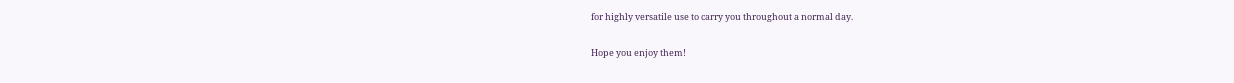for highly versatile use to carry you throughout a normal day.

Hope you enjoy them!